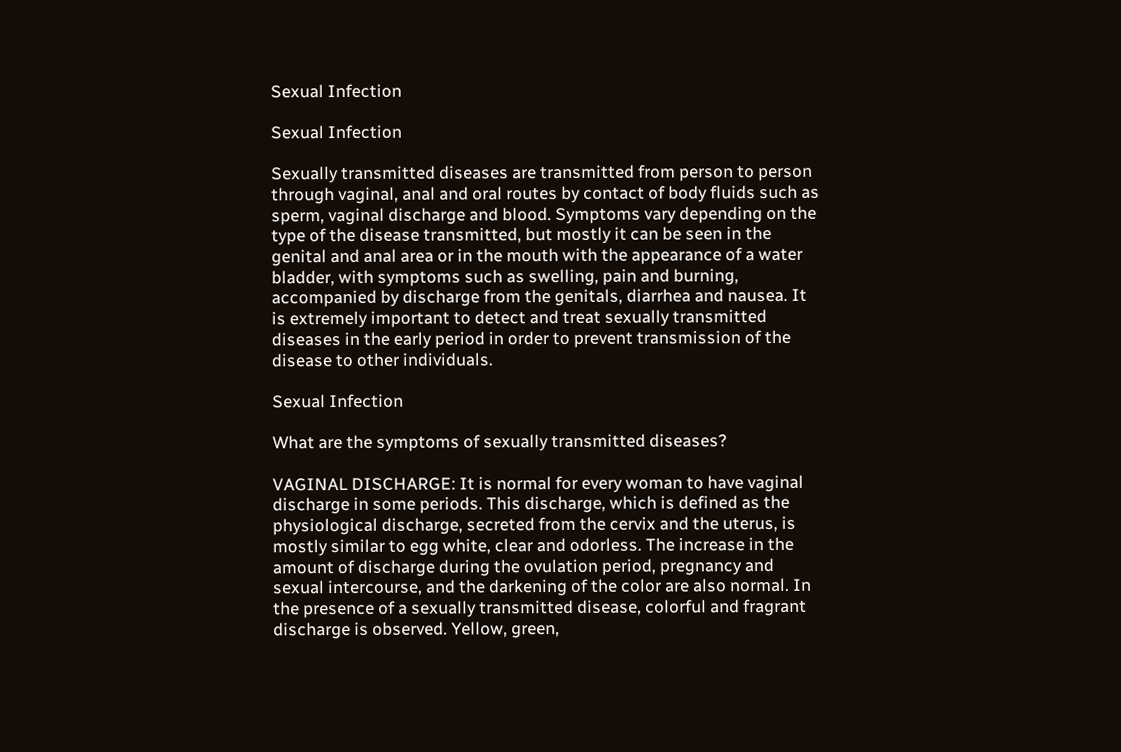Sexual Infection

Sexual Infection

Sexually transmitted diseases are transmitted from person to person through vaginal, anal and oral routes by contact of body fluids such as sperm, vaginal discharge and blood. Symptoms vary depending on the type of the disease transmitted, but mostly it can be seen in the genital and anal area or in the mouth with the appearance of a water bladder, with symptoms such as swelling, pain and burning, accompanied by discharge from the genitals, diarrhea and nausea. It is extremely important to detect and treat sexually transmitted diseases in the early period in order to prevent transmission of the disease to other individuals.

Sexual Infection

What are the symptoms of sexually transmitted diseases?

VAGINAL DISCHARGE: It is normal for every woman to have vaginal discharge in some periods. This discharge, which is defined as the physiological discharge, secreted from the cervix and the uterus, is mostly similar to egg white, clear and odorless. The increase in the amount of discharge during the ovulation period, pregnancy and sexual intercourse, and the darkening of the color are also normal. In the presence of a sexually transmitted disease, colorful and fragrant discharge is observed. Yellow, green,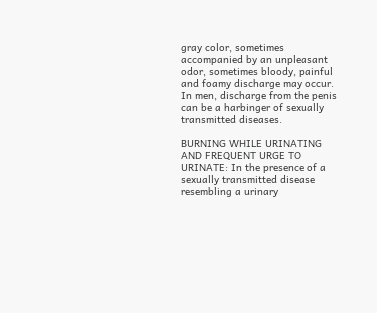gray color, sometimes accompanied by an unpleasant odor, sometimes bloody, painful and foamy discharge may occur. In men, discharge from the penis can be a harbinger of sexually transmitted diseases.

BURNING WHILE URINATING AND FREQUENT URGE TO URINATE: In the presence of a sexually transmitted disease resembling a urinary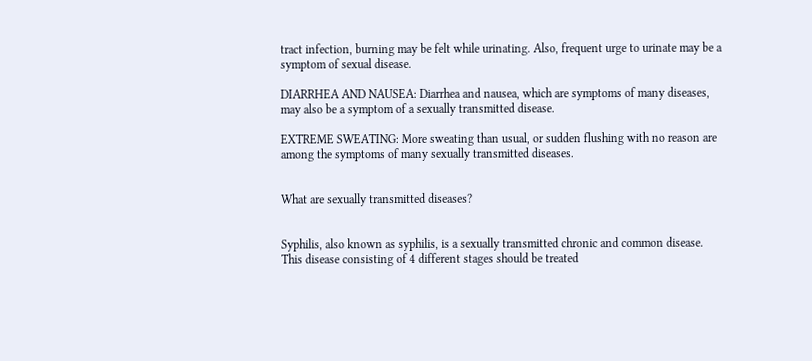tract infection, burning may be felt while urinating. Also, frequent urge to urinate may be a symptom of sexual disease.

DIARRHEA AND NAUSEA: Diarrhea and nausea, which are symptoms of many diseases, may also be a symptom of a sexually transmitted disease.

EXTREME SWEATING: More sweating than usual, or sudden flushing with no reason are among the symptoms of many sexually transmitted diseases.


What are sexually transmitted diseases?


Syphilis, also known as syphilis, is a sexually transmitted chronic and common disease. This disease consisting of 4 different stages should be treated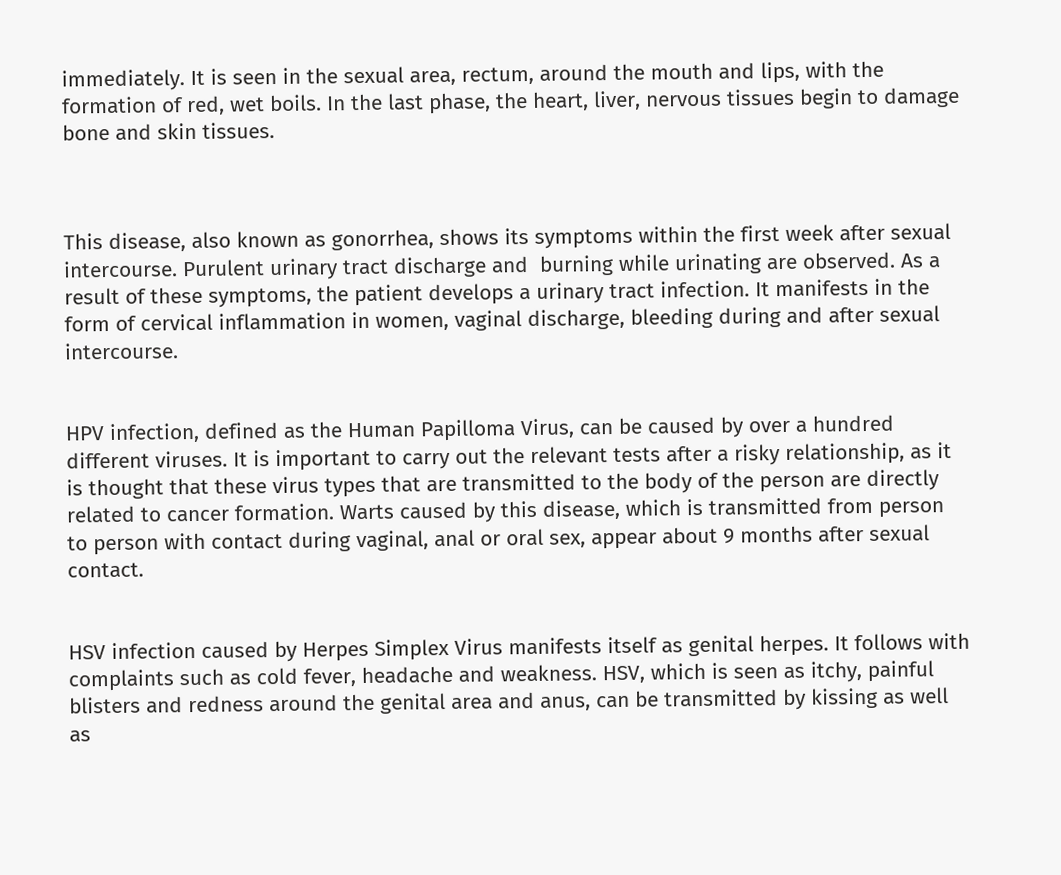immediately. It is seen in the sexual area, rectum, around the mouth and lips, with the formation of red, wet boils. In the last phase, the heart, liver, nervous tissues begin to damage bone and skin tissues.



This disease, also known as gonorrhea, shows its symptoms within the first week after sexual intercourse. Purulent urinary tract discharge and  burning while urinating are observed. As a result of these symptoms, the patient develops a urinary tract infection. It manifests in the form of cervical inflammation in women, vaginal discharge, bleeding during and after sexual intercourse.


HPV infection, defined as the Human Papilloma Virus, can be caused by over a hundred different viruses. It is important to carry out the relevant tests after a risky relationship, as it is thought that these virus types that are transmitted to the body of the person are directly related to cancer formation. Warts caused by this disease, which is transmitted from person to person with contact during vaginal, anal or oral sex, appear about 9 months after sexual contact.


HSV infection caused by Herpes Simplex Virus manifests itself as genital herpes. It follows with complaints such as cold fever, headache and weakness. HSV, which is seen as itchy, painful blisters and redness around the genital area and anus, can be transmitted by kissing as well as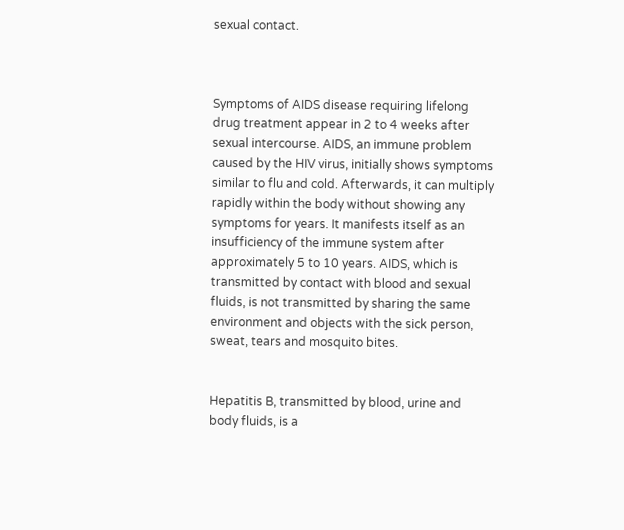sexual contact.



Symptoms of AIDS disease requiring lifelong drug treatment appear in 2 to 4 weeks after sexual intercourse. AIDS, an immune problem caused by the HIV virus, initially shows symptoms similar to flu and cold. Afterwards, it can multiply rapidly within the body without showing any symptoms for years. It manifests itself as an insufficiency of the immune system after approximately 5 to 10 years. AIDS, which is transmitted by contact with blood and sexual fluids, is not transmitted by sharing the same environment and objects with the sick person, sweat, tears and mosquito bites.


Hepatitis B, transmitted by blood, urine and body fluids, is a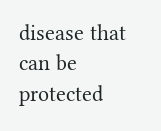disease that can be protected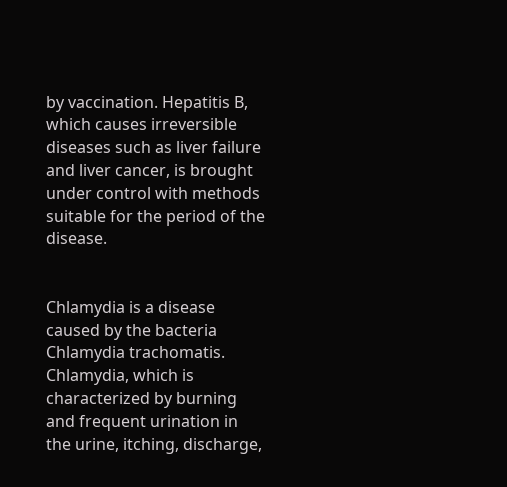by vaccination. Hepatitis B, which causes irreversible diseases such as liver failure and liver cancer, is brought under control with methods suitable for the period of the disease.


Chlamydia is a disease caused by the bacteria Chlamydia trachomatis. Chlamydia, which is characterized by burning and frequent urination in the urine, itching, discharge,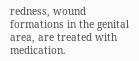redness, wound formations in the genital area, are treated with medication.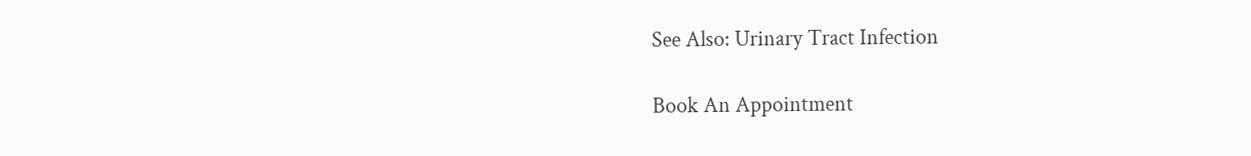See Also: Urinary Tract Infection

Book An Appointment